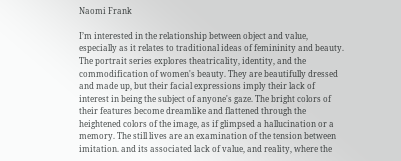Naomi Frank

I’m interested in the relationship between object and value, especially as it relates to traditional ideas of femininity and beauty. The portrait series explores theatricality, identity, and the commodification of women's beauty. They are beautifully dressed and made up, but their facial expressions imply their lack of interest in being the subject of anyone's gaze. The bright colors of their features become dreamlike and flattened through the heightened colors of the image, as if glimpsed a hallucination or a memory. The still lives are an examination of the tension between imitation. and its associated lack of value, and reality, where the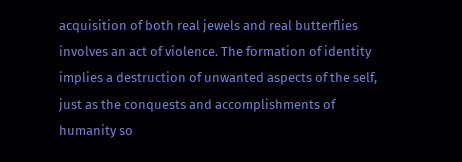acquisition of both real jewels and real butterflies involves an act of violence. The formation of identity implies a destruction of unwanted aspects of the self, just as the conquests and accomplishments of humanity so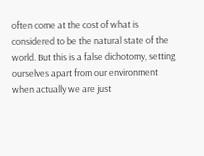often come at the cost of what is considered to be the natural state of the world. But this is a false dichotomy, setting ourselves apart from our environment when actually we are just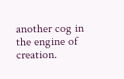another cog in the engine of creation.